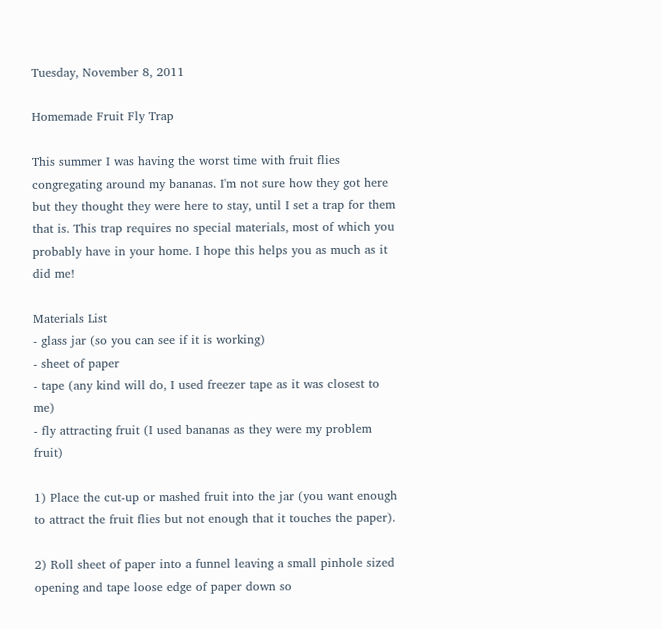Tuesday, November 8, 2011

Homemade Fruit Fly Trap

This summer I was having the worst time with fruit flies congregating around my bananas. I'm not sure how they got here but they thought they were here to stay, until I set a trap for them that is. This trap requires no special materials, most of which you probably have in your home. I hope this helps you as much as it did me!

Materials List
- glass jar (so you can see if it is working)
- sheet of paper
- tape (any kind will do, I used freezer tape as it was closest to me)
- fly attracting fruit (I used bananas as they were my problem fruit)

1) Place the cut-up or mashed fruit into the jar (you want enough to attract the fruit flies but not enough that it touches the paper).

2) Roll sheet of paper into a funnel leaving a small pinhole sized opening and tape loose edge of paper down so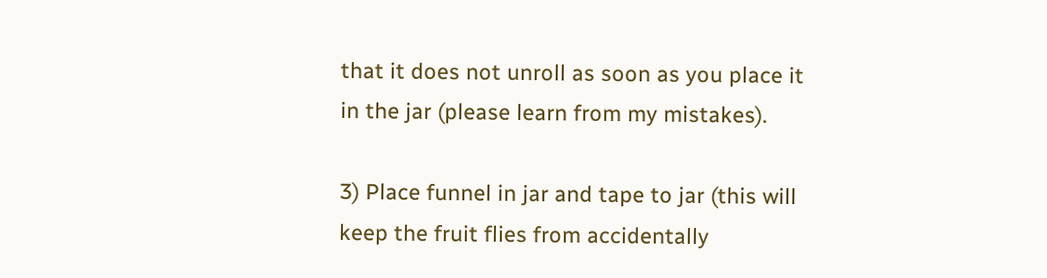that it does not unroll as soon as you place it in the jar (please learn from my mistakes).

3) Place funnel in jar and tape to jar (this will keep the fruit flies from accidentally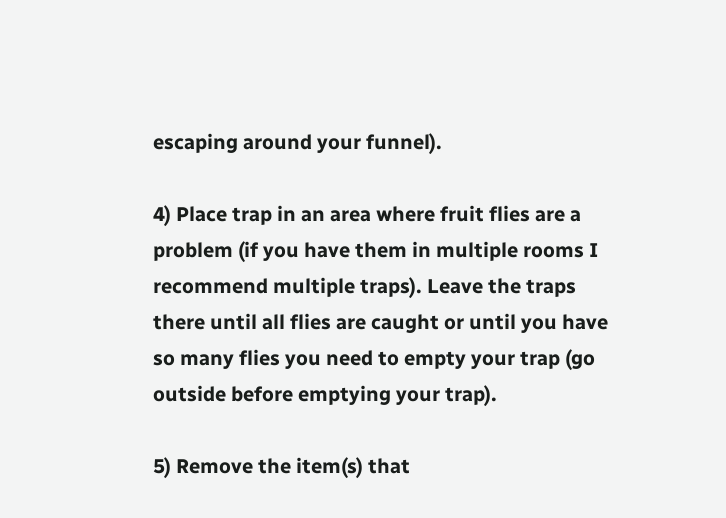escaping around your funnel).

4) Place trap in an area where fruit flies are a problem (if you have them in multiple rooms I recommend multiple traps). Leave the traps there until all flies are caught or until you have so many flies you need to empty your trap (go outside before emptying your trap).

5) Remove the item(s) that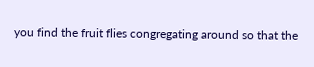you find the fruit flies congregating around so that the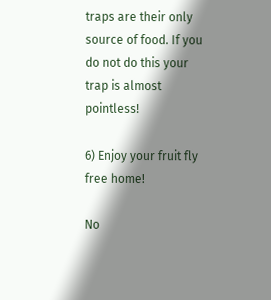traps are their only source of food. If you do not do this your trap is almost pointless!

6) Enjoy your fruit fly free home!

No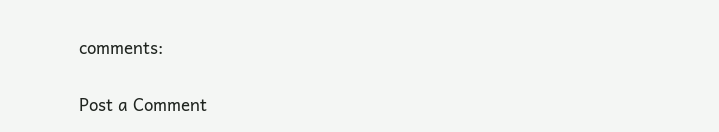comments:

Post a Comment